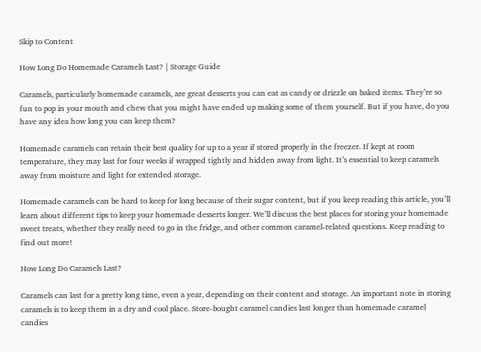Skip to Content

How Long Do Homemade Caramels Last? | Storage Guide

Caramels, particularly homemade caramels, are great desserts you can eat as candy or drizzle on baked items. They’re so fun to pop in your mouth and chew that you might have ended up making some of them yourself. But if you have, do you have any idea how long you can keep them?

Homemade caramels can retain their best quality for up to a year if stored properly in the freezer. If kept at room temperature, they may last for four weeks if wrapped tightly and hidden away from light. It’s essential to keep caramels away from moisture and light for extended storage.

Homemade caramels can be hard to keep for long because of their sugar content, but if you keep reading this article, you’ll learn about different tips to keep your homemade desserts longer. We’ll discuss the best places for storing your homemade sweet treats, whether they really need to go in the fridge, and other common caramel-related questions. Keep reading to find out more!

How Long Do Caramels Last?

Caramels can last for a pretty long time, even a year, depending on their content and storage. An important note in storing caramels is to keep them in a dry and cool place. Store-bought caramel candies last longer than homemade caramel candies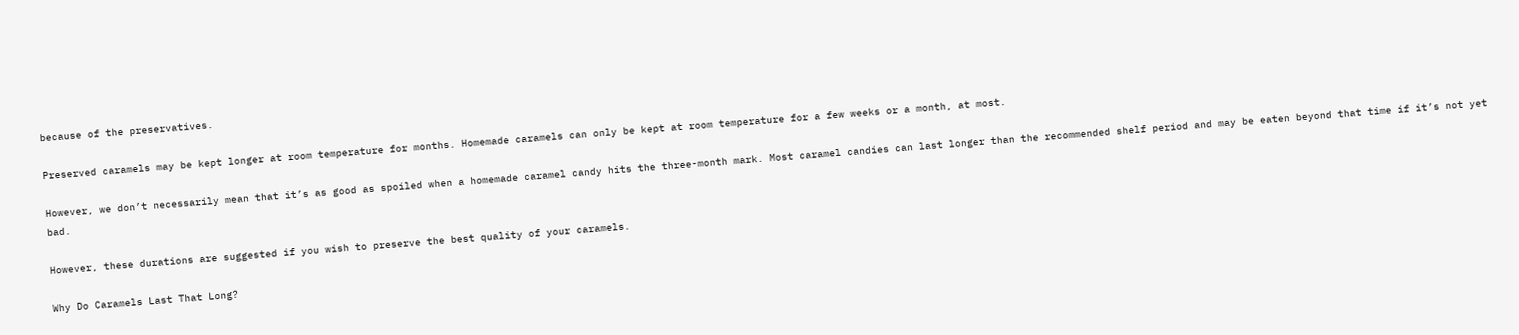because of the preservatives.

Preserved caramels may be kept longer at room temperature for months. Homemade caramels can only be kept at room temperature for a few weeks or a month, at most.

However, we don’t necessarily mean that it’s as good as spoiled when a homemade caramel candy hits the three-month mark. Most caramel candies can last longer than the recommended shelf period and may be eaten beyond that time if it’s not yet bad.

However, these durations are suggested if you wish to preserve the best quality of your caramels.

Why Do Caramels Last That Long?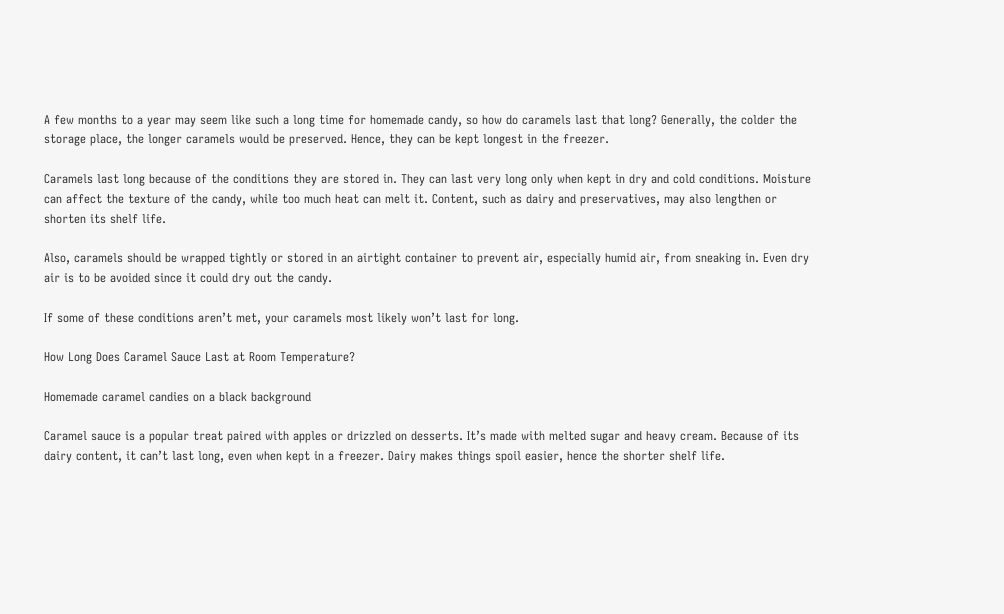A few months to a year may seem like such a long time for homemade candy, so how do caramels last that long? Generally, the colder the storage place, the longer caramels would be preserved. Hence, they can be kept longest in the freezer.

Caramels last long because of the conditions they are stored in. They can last very long only when kept in dry and cold conditions. Moisture can affect the texture of the candy, while too much heat can melt it. Content, such as dairy and preservatives, may also lengthen or shorten its shelf life.

Also, caramels should be wrapped tightly or stored in an airtight container to prevent air, especially humid air, from sneaking in. Even dry air is to be avoided since it could dry out the candy.

If some of these conditions aren’t met, your caramels most likely won’t last for long.

How Long Does Caramel Sauce Last at Room Temperature?

Homemade caramel candies on a black background

Caramel sauce is a popular treat paired with apples or drizzled on desserts. It’s made with melted sugar and heavy cream. Because of its dairy content, it can’t last long, even when kept in a freezer. Dairy makes things spoil easier, hence the shorter shelf life.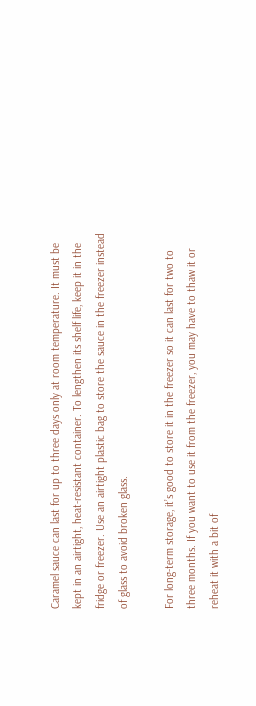Caramel sauce can last for up to three days only at room temperature. It must be kept in an airtight, heat-resistant container. To lengthen its shelf life, keep it in the fridge or freezer. Use an airtight plastic bag to store the sauce in the freezer instead of glass to avoid broken glass.

For long-term storage, it’s good to store it in the freezer so it can last for two to three months. If you want to use it from the freezer, you may have to thaw it or reheat it with a bit of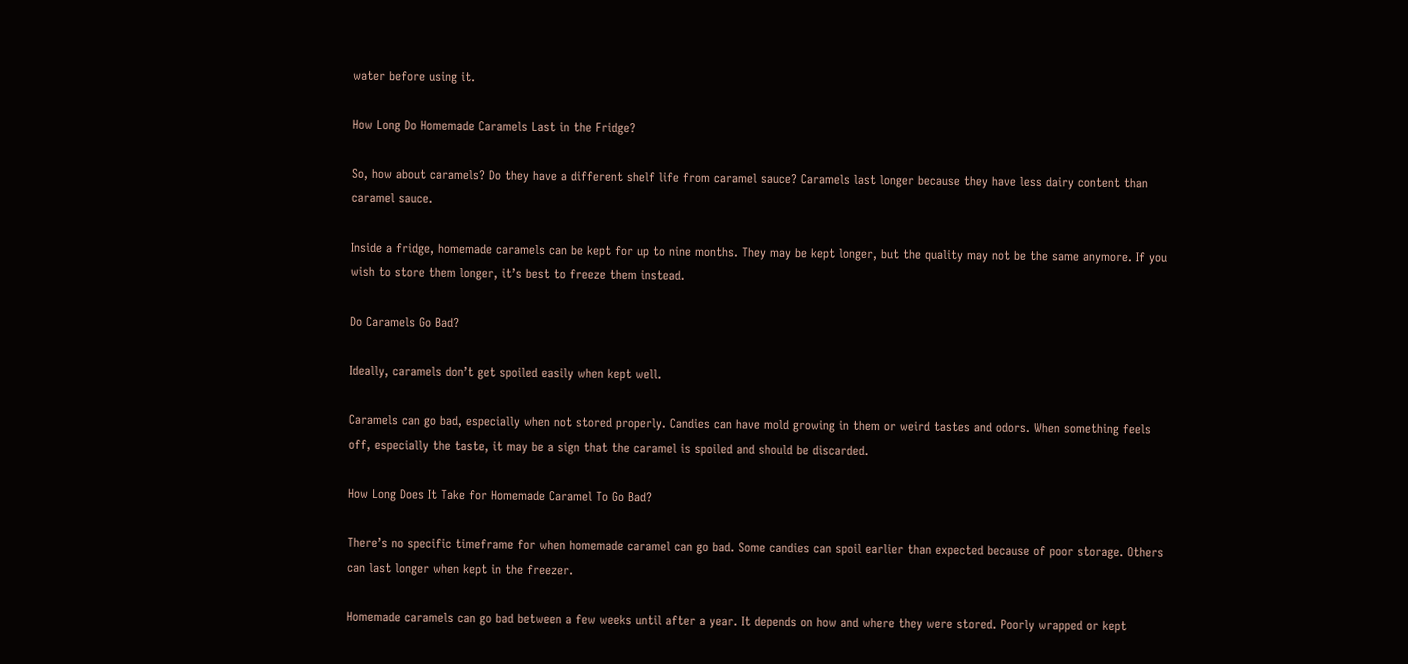water before using it.

How Long Do Homemade Caramels Last in the Fridge?

So, how about caramels? Do they have a different shelf life from caramel sauce? Caramels last longer because they have less dairy content than caramel sauce.

Inside a fridge, homemade caramels can be kept for up to nine months. They may be kept longer, but the quality may not be the same anymore. If you wish to store them longer, it’s best to freeze them instead.

Do Caramels Go Bad?

Ideally, caramels don’t get spoiled easily when kept well.

Caramels can go bad, especially when not stored properly. Candies can have mold growing in them or weird tastes and odors. When something feels off, especially the taste, it may be a sign that the caramel is spoiled and should be discarded.

How Long Does It Take for Homemade Caramel To Go Bad?

There’s no specific timeframe for when homemade caramel can go bad. Some candies can spoil earlier than expected because of poor storage. Others can last longer when kept in the freezer.

Homemade caramels can go bad between a few weeks until after a year. It depends on how and where they were stored. Poorly wrapped or kept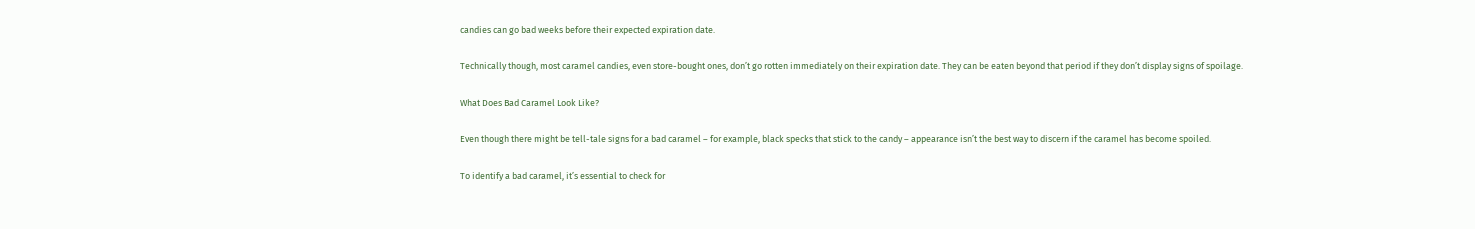candies can go bad weeks before their expected expiration date.

Technically though, most caramel candies, even store-bought ones, don’t go rotten immediately on their expiration date. They can be eaten beyond that period if they don’t display signs of spoilage.

What Does Bad Caramel Look Like?

Even though there might be tell-tale signs for a bad caramel – for example, black specks that stick to the candy – appearance isn’t the best way to discern if the caramel has become spoiled.

To identify a bad caramel, it’s essential to check for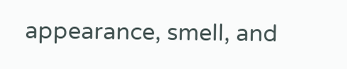appearance, smell, and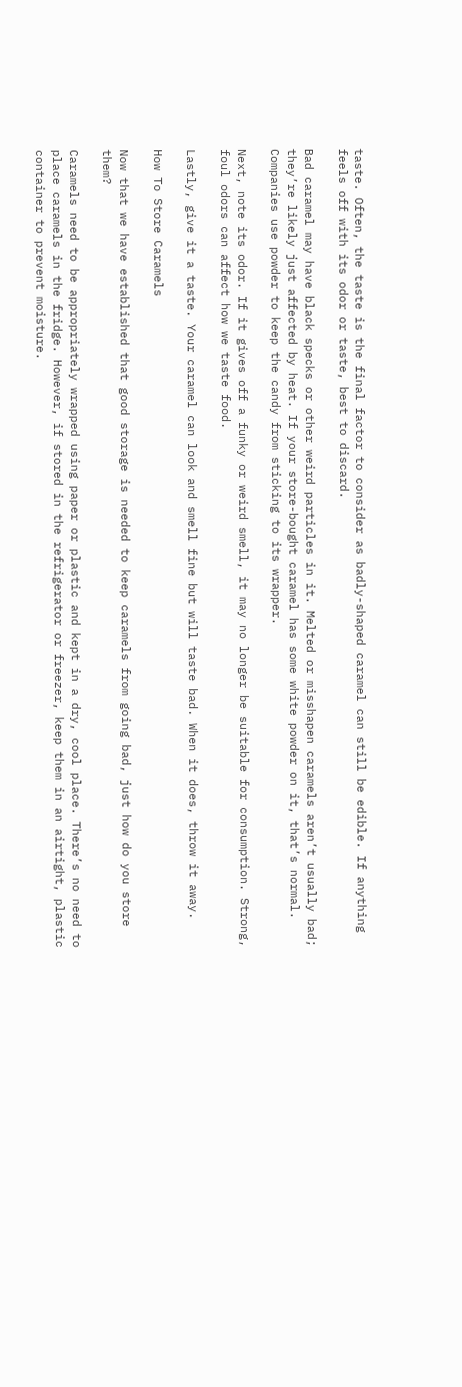taste. Often, the taste is the final factor to consider as badly-shaped caramel can still be edible. If anything feels off with its odor or taste, best to discard.

Bad caramel may have black specks or other weird particles in it. Melted or misshapen caramels aren’t usually bad; they’re likely just affected by heat. If your store-bought caramel has some white powder on it, that’s normal. Companies use powder to keep the candy from sticking to its wrapper.

Next, note its odor. If it gives off a funky or weird smell, it may no longer be suitable for consumption. Strong, foul odors can affect how we taste food.

Lastly, give it a taste. Your caramel can look and smell fine but will taste bad. When it does, throw it away.

How To Store Caramels

Now that we have established that good storage is needed to keep caramels from going bad, just how do you store them?

Caramels need to be appropriately wrapped using paper or plastic and kept in a dry, cool place. There’s no need to place caramels in the fridge. However, if stored in the refrigerator or freezer, keep them in an airtight, plastic container to prevent moisture.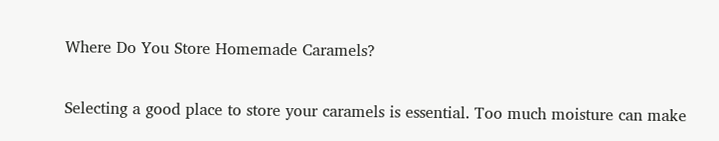Where Do You Store Homemade Caramels?

Selecting a good place to store your caramels is essential. Too much moisture can make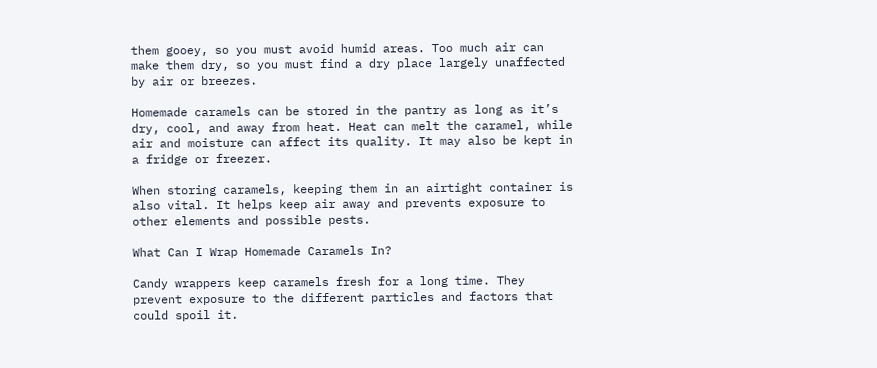them gooey, so you must avoid humid areas. Too much air can make them dry, so you must find a dry place largely unaffected by air or breezes.

Homemade caramels can be stored in the pantry as long as it’s dry, cool, and away from heat. Heat can melt the caramel, while air and moisture can affect its quality. It may also be kept in a fridge or freezer.

When storing caramels, keeping them in an airtight container is also vital. It helps keep air away and prevents exposure to other elements and possible pests.

What Can I Wrap Homemade Caramels In?

Candy wrappers keep caramels fresh for a long time. They prevent exposure to the different particles and factors that could spoil it.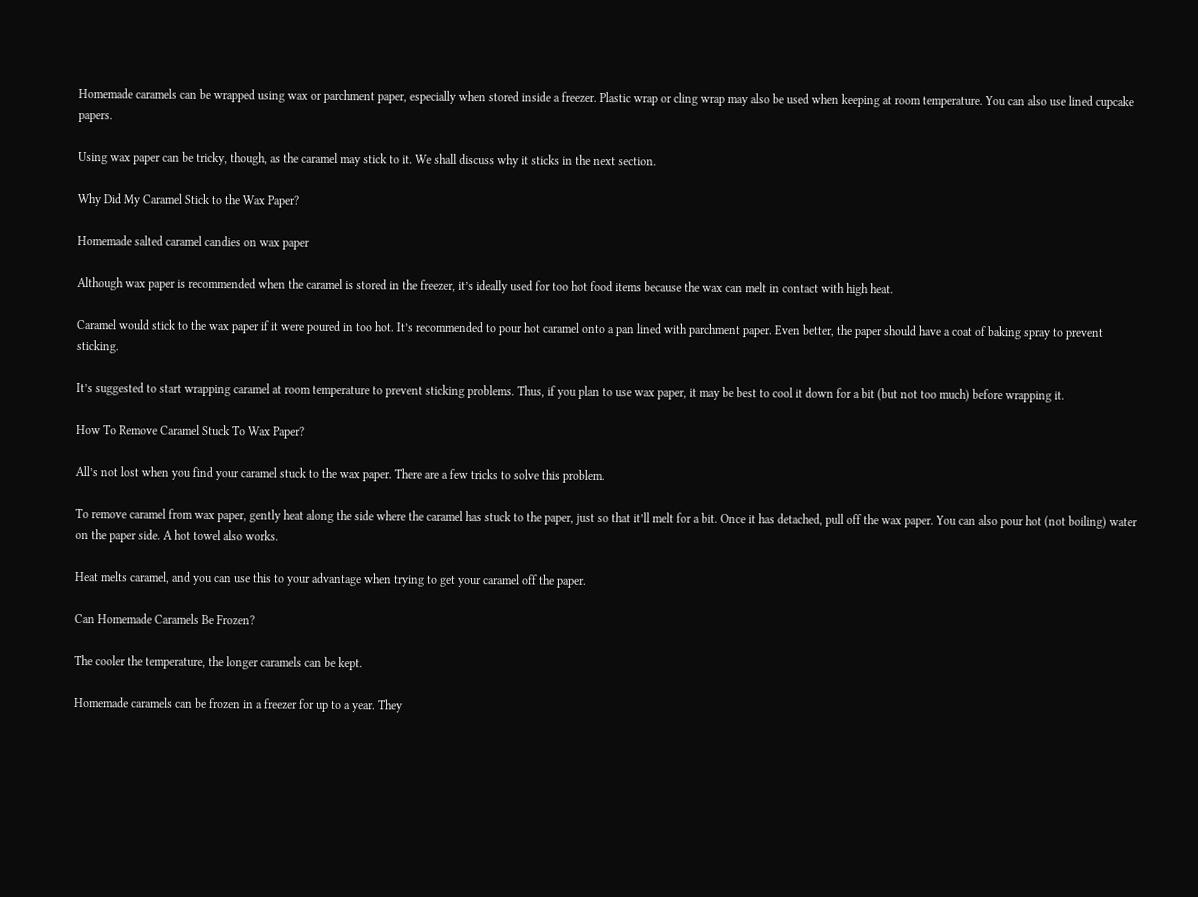Homemade caramels can be wrapped using wax or parchment paper, especially when stored inside a freezer. Plastic wrap or cling wrap may also be used when keeping at room temperature. You can also use lined cupcake papers.

Using wax paper can be tricky, though, as the caramel may stick to it. We shall discuss why it sticks in the next section.

Why Did My Caramel Stick to the Wax Paper?

Homemade salted caramel candies on wax paper

Although wax paper is recommended when the caramel is stored in the freezer, it’s ideally used for too hot food items because the wax can melt in contact with high heat.

Caramel would stick to the wax paper if it were poured in too hot. It’s recommended to pour hot caramel onto a pan lined with parchment paper. Even better, the paper should have a coat of baking spray to prevent sticking.

It’s suggested to start wrapping caramel at room temperature to prevent sticking problems. Thus, if you plan to use wax paper, it may be best to cool it down for a bit (but not too much) before wrapping it.

How To Remove Caramel Stuck To Wax Paper?

All’s not lost when you find your caramel stuck to the wax paper. There are a few tricks to solve this problem.

To remove caramel from wax paper, gently heat along the side where the caramel has stuck to the paper, just so that it’ll melt for a bit. Once it has detached, pull off the wax paper. You can also pour hot (not boiling) water on the paper side. A hot towel also works.

Heat melts caramel, and you can use this to your advantage when trying to get your caramel off the paper.

Can Homemade Caramels Be Frozen?

The cooler the temperature, the longer caramels can be kept.

Homemade caramels can be frozen in a freezer for up to a year. They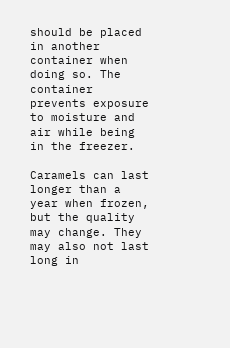should be placed in another container when doing so. The container prevents exposure to moisture and air while being in the freezer.

Caramels can last longer than a year when frozen, but the quality may change. They may also not last long in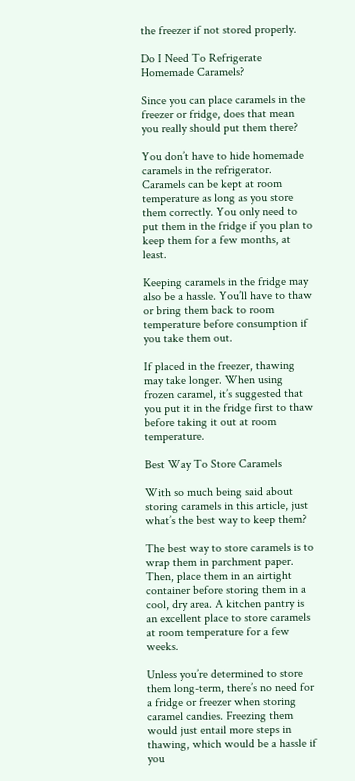the freezer if not stored properly.

Do I Need To Refrigerate Homemade Caramels?

Since you can place caramels in the freezer or fridge, does that mean you really should put them there?

You don’t have to hide homemade caramels in the refrigerator. Caramels can be kept at room temperature as long as you store them correctly. You only need to put them in the fridge if you plan to keep them for a few months, at least.

Keeping caramels in the fridge may also be a hassle. You’ll have to thaw or bring them back to room temperature before consumption if you take them out.

If placed in the freezer, thawing may take longer. When using frozen caramel, it’s suggested that you put it in the fridge first to thaw before taking it out at room temperature.

Best Way To Store Caramels

With so much being said about storing caramels in this article, just what’s the best way to keep them?

The best way to store caramels is to wrap them in parchment paper. Then, place them in an airtight container before storing them in a cool, dry area. A kitchen pantry is an excellent place to store caramels at room temperature for a few weeks.

Unless you’re determined to store them long-term, there’s no need for a fridge or freezer when storing caramel candies. Freezing them would just entail more steps in thawing, which would be a hassle if you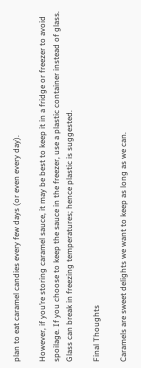plan to eat caramel candies every few days (or even every day).

However, if you’re storing caramel sauce, it may be best to keep it in a fridge or freezer to avoid spoilage. If you choose to keep the sauce in the freezer, use a plastic container instead of glass. Glass can break in freezing temperatures; hence plastic is suggested.

Final Thoughts

Caramels are sweet delights we want to keep as long as we can.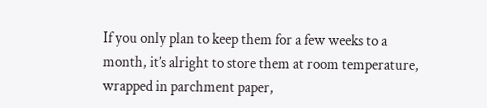If you only plan to keep them for a few weeks to a month, it’s alright to store them at room temperature, wrapped in parchment paper,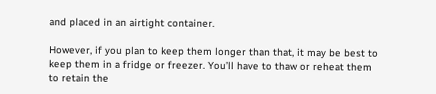and placed in an airtight container.

However, if you plan to keep them longer than that, it may be best to keep them in a fridge or freezer. You’ll have to thaw or reheat them to retain the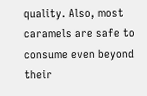quality. Also, most caramels are safe to consume even beyond their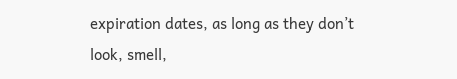expiration dates, as long as they don’t look, smell,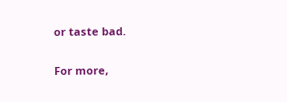or taste bad.

For more,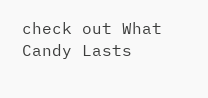check out What Candy Lasts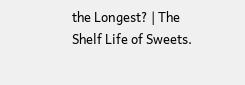the Longest? | The Shelf Life of Sweets.